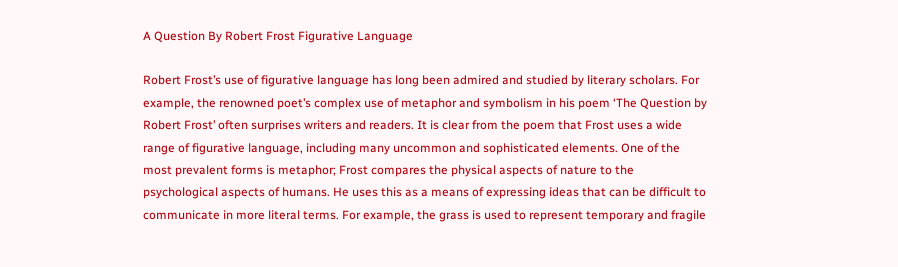A Question By Robert Frost Figurative Language

Robert Frost’s use of figurative language has long been admired and studied by literary scholars. For example, the renowned poet’s complex use of metaphor and symbolism in his poem ‘The Question by Robert Frost’ often surprises writers and readers. It is clear from the poem that Frost uses a wide range of figurative language, including many uncommon and sophisticated elements. One of the most prevalent forms is metaphor; Frost compares the physical aspects of nature to the psychological aspects of humans. He uses this as a means of expressing ideas that can be difficult to communicate in more literal terms. For example, the grass is used to represent temporary and fragile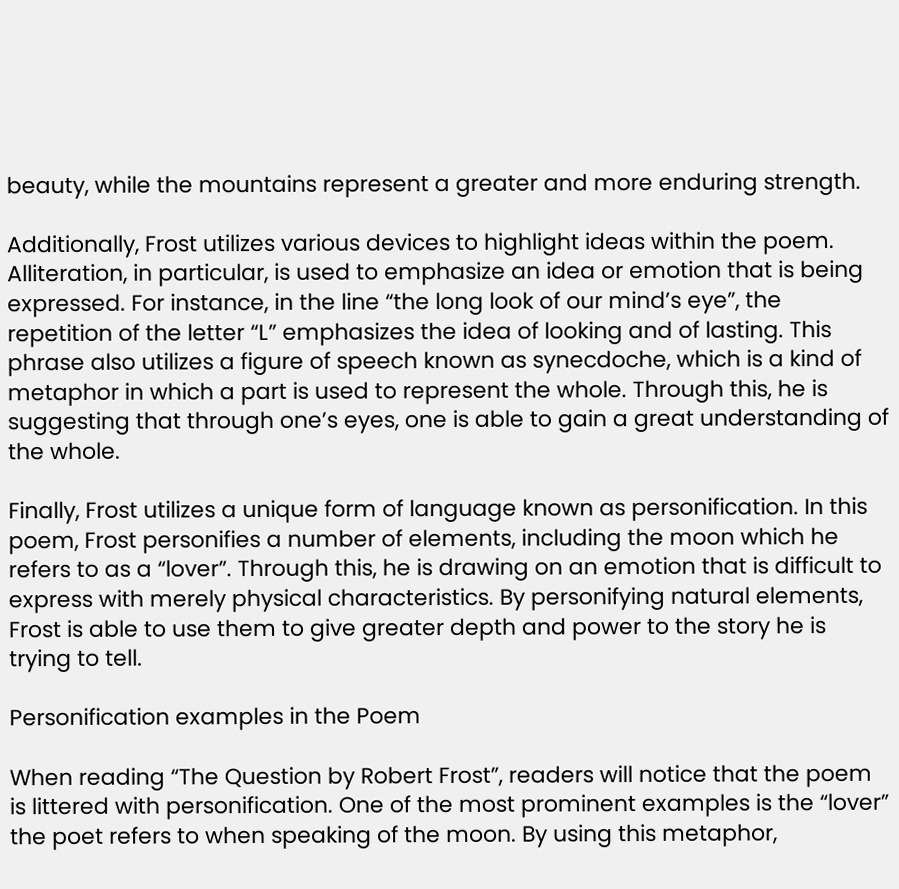beauty, while the mountains represent a greater and more enduring strength.

Additionally, Frost utilizes various devices to highlight ideas within the poem. Alliteration, in particular, is used to emphasize an idea or emotion that is being expressed. For instance, in the line “the long look of our mind’s eye”, the repetition of the letter “L” emphasizes the idea of looking and of lasting. This phrase also utilizes a figure of speech known as synecdoche, which is a kind of metaphor in which a part is used to represent the whole. Through this, he is suggesting that through one’s eyes, one is able to gain a great understanding of the whole.

Finally, Frost utilizes a unique form of language known as personification. In this poem, Frost personifies a number of elements, including the moon which he refers to as a “lover”. Through this, he is drawing on an emotion that is difficult to express with merely physical characteristics. By personifying natural elements, Frost is able to use them to give greater depth and power to the story he is trying to tell.

Personification examples in the Poem

When reading “The Question by Robert Frost”, readers will notice that the poem is littered with personification. One of the most prominent examples is the “lover” the poet refers to when speaking of the moon. By using this metaphor,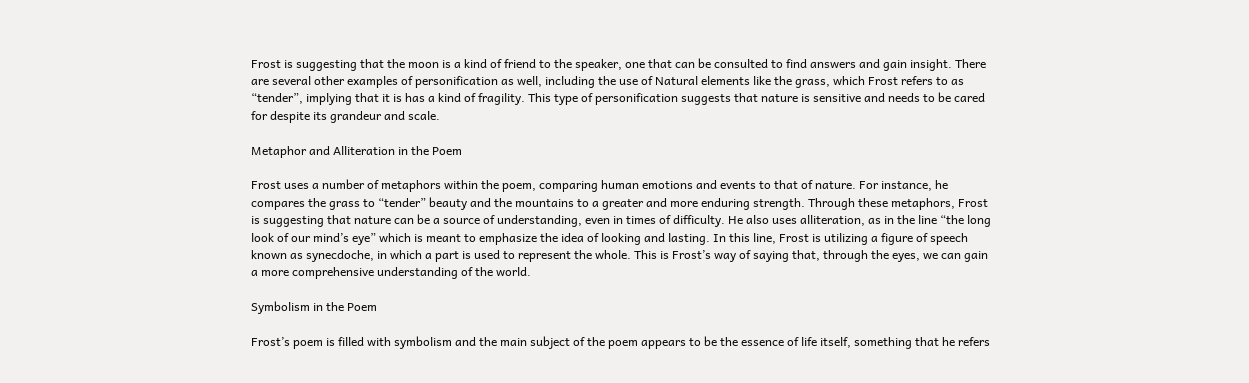Frost is suggesting that the moon is a kind of friend to the speaker, one that can be consulted to find answers and gain insight. There are several other examples of personification as well, including the use of Natural elements like the grass, which Frost refers to as “tender”, implying that it is has a kind of fragility. This type of personification suggests that nature is sensitive and needs to be cared for despite its grandeur and scale.

Metaphor and Alliteration in the Poem

Frost uses a number of metaphors within the poem, comparing human emotions and events to that of nature. For instance, he compares the grass to “tender” beauty and the mountains to a greater and more enduring strength. Through these metaphors, Frost is suggesting that nature can be a source of understanding, even in times of difficulty. He also uses alliteration, as in the line “the long look of our mind’s eye” which is meant to emphasize the idea of looking and lasting. In this line, Frost is utilizing a figure of speech known as synecdoche, in which a part is used to represent the whole. This is Frost’s way of saying that, through the eyes, we can gain a more comprehensive understanding of the world.

Symbolism in the Poem

Frost’s poem is filled with symbolism and the main subject of the poem appears to be the essence of life itself, something that he refers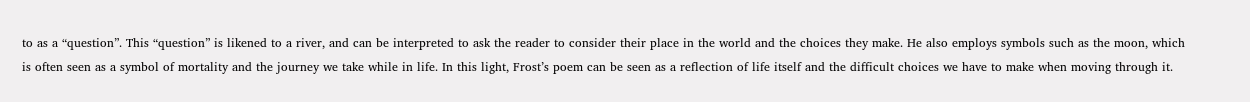to as a “question”. This “question” is likened to a river, and can be interpreted to ask the reader to consider their place in the world and the choices they make. He also employs symbols such as the moon, which is often seen as a symbol of mortality and the journey we take while in life. In this light, Frost’s poem can be seen as a reflection of life itself and the difficult choices we have to make when moving through it.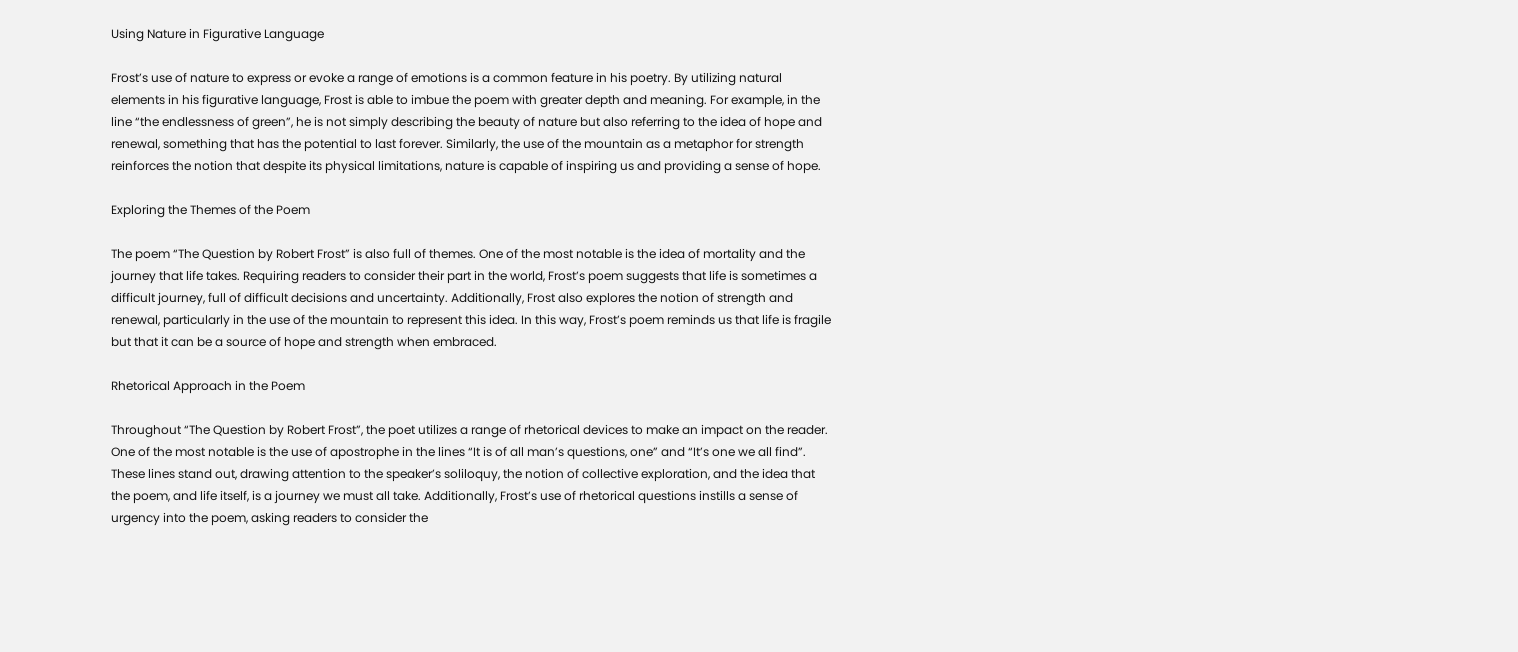Using Nature in Figurative Language

Frost’s use of nature to express or evoke a range of emotions is a common feature in his poetry. By utilizing natural elements in his figurative language, Frost is able to imbue the poem with greater depth and meaning. For example, in the line “the endlessness of green”, he is not simply describing the beauty of nature but also referring to the idea of hope and renewal, something that has the potential to last forever. Similarly, the use of the mountain as a metaphor for strength reinforces the notion that despite its physical limitations, nature is capable of inspiring us and providing a sense of hope.

Exploring the Themes of the Poem

The poem “The Question by Robert Frost” is also full of themes. One of the most notable is the idea of mortality and the journey that life takes. Requiring readers to consider their part in the world, Frost’s poem suggests that life is sometimes a difficult journey, full of difficult decisions and uncertainty. Additionally, Frost also explores the notion of strength and renewal, particularly in the use of the mountain to represent this idea. In this way, Frost’s poem reminds us that life is fragile but that it can be a source of hope and strength when embraced.

Rhetorical Approach in the Poem

Throughout “The Question by Robert Frost”, the poet utilizes a range of rhetorical devices to make an impact on the reader. One of the most notable is the use of apostrophe in the lines “It is of all man’s questions, one” and “It’s one we all find”. These lines stand out, drawing attention to the speaker’s soliloquy, the notion of collective exploration, and the idea that the poem, and life itself, is a journey we must all take. Additionally, Frost’s use of rhetorical questions instills a sense of urgency into the poem, asking readers to consider the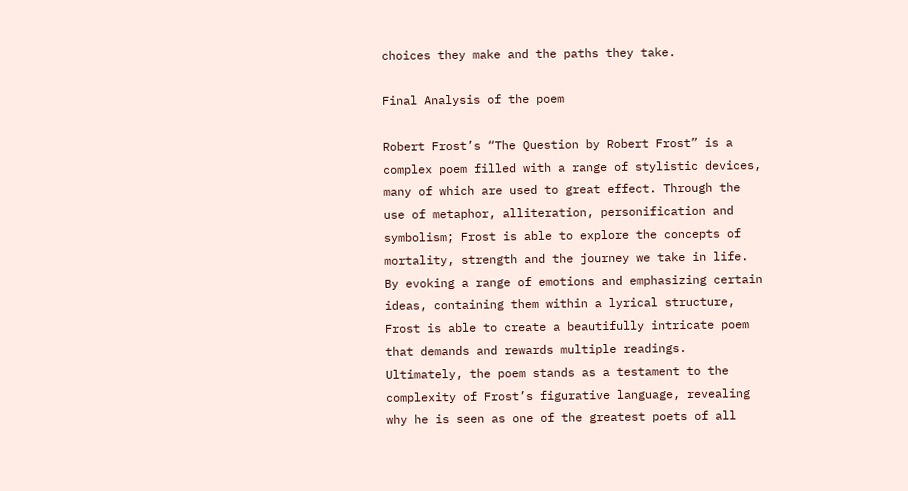choices they make and the paths they take.

Final Analysis of the poem

Robert Frost’s “The Question by Robert Frost” is a complex poem filled with a range of stylistic devices, many of which are used to great effect. Through the use of metaphor, alliteration, personification and symbolism; Frost is able to explore the concepts of mortality, strength and the journey we take in life. By evoking a range of emotions and emphasizing certain ideas, containing them within a lyrical structure, Frost is able to create a beautifully intricate poem that demands and rewards multiple readings. Ultimately, the poem stands as a testament to the complexity of Frost’s figurative language, revealing why he is seen as one of the greatest poets of all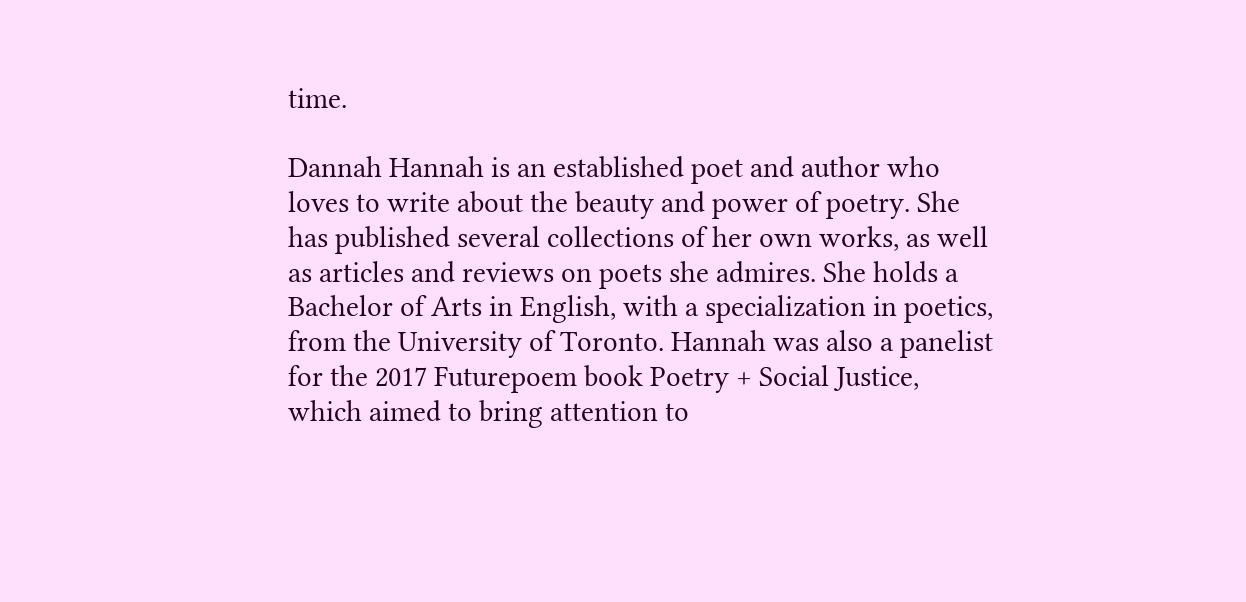time.

Dannah Hannah is an established poet and author who loves to write about the beauty and power of poetry. She has published several collections of her own works, as well as articles and reviews on poets she admires. She holds a Bachelor of Arts in English, with a specialization in poetics, from the University of Toronto. Hannah was also a panelist for the 2017 Futurepoem book Poetry + Social Justice, which aimed to bring attention to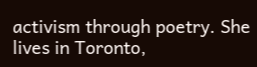activism through poetry. She lives in Toronto,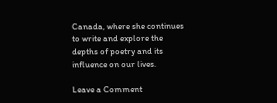Canada, where she continues to write and explore the depths of poetry and its influence on our lives.

Leave a Comment